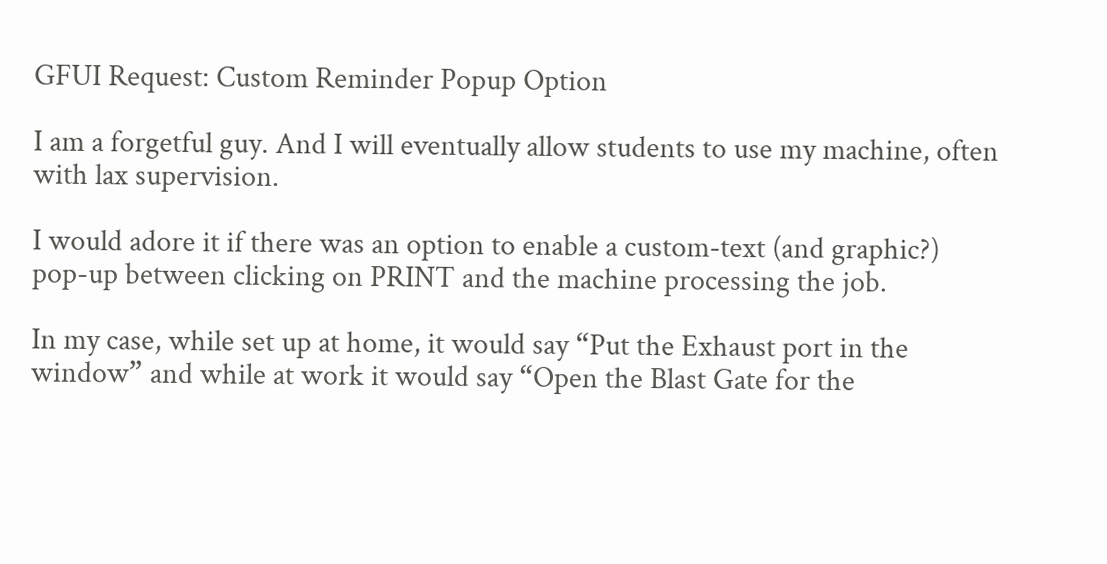GFUI Request: Custom Reminder Popup Option

I am a forgetful guy. And I will eventually allow students to use my machine, often with lax supervision.

I would adore it if there was an option to enable a custom-text (and graphic?) pop-up between clicking on PRINT and the machine processing the job.

In my case, while set up at home, it would say “Put the Exhaust port in the window” and while at work it would say “Open the Blast Gate for the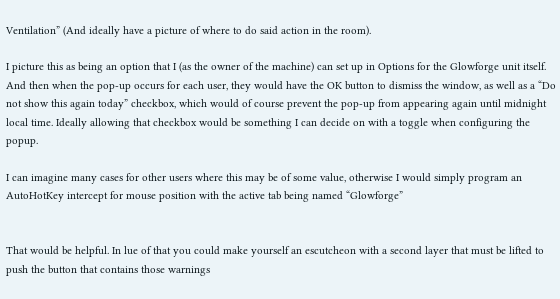Ventilation” (And ideally have a picture of where to do said action in the room).

I picture this as being an option that I (as the owner of the machine) can set up in Options for the Glowforge unit itself. And then when the pop-up occurs for each user, they would have the OK button to dismiss the window, as well as a “Do not show this again today” checkbox, which would of course prevent the pop-up from appearing again until midnight local time. Ideally allowing that checkbox would be something I can decide on with a toggle when configuring the popup.

I can imagine many cases for other users where this may be of some value, otherwise I would simply program an AutoHotKey intercept for mouse position with the active tab being named “Glowforge”


That would be helpful. In lue of that you could make yourself an escutcheon with a second layer that must be lifted to push the button that contains those warnings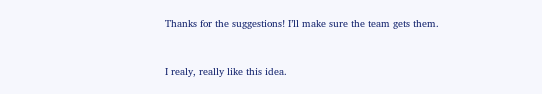Thanks for the suggestions! I’ll make sure the team gets them.


I realy, really like this idea.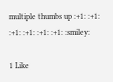multiple thumbs up :+1: :+1: :+1: :+1: :+1: :+1: :smiley:

1 Like